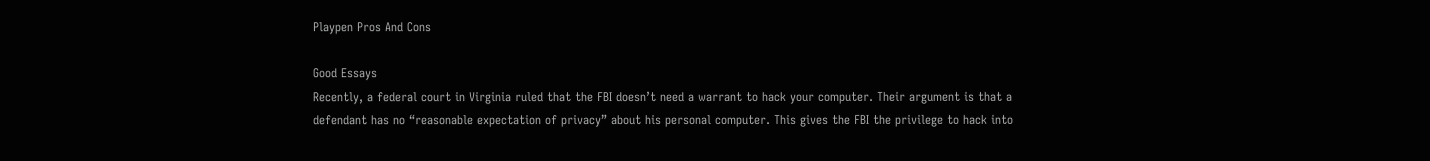Playpen Pros And Cons

Good Essays
Recently, a federal court in Virginia ruled that the FBI doesn’t need a warrant to hack your computer. Their argument is that a defendant has no “reasonable expectation of privacy” about his personal computer. This gives the FBI the privilege to hack into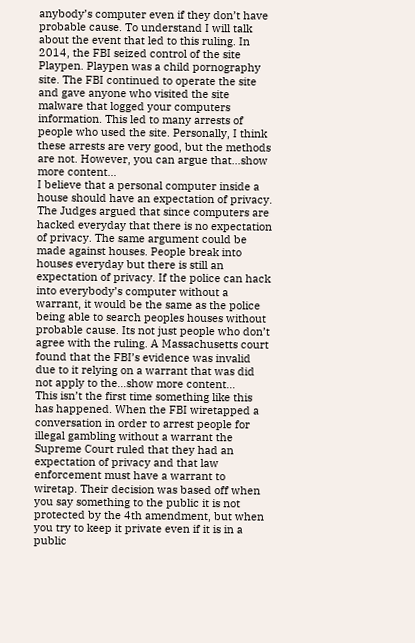anybody’s computer even if they don’t have probable cause. To understand I will talk about the event that led to this ruling. In 2014, the FBI seized control of the site Playpen. Playpen was a child pornography site. The FBI continued to operate the site and gave anyone who visited the site malware that logged your computers information. This led to many arrests of people who used the site. Personally, I think these arrests are very good, but the methods are not. However, you can argue that…show more content…
I believe that a personal computer inside a house should have an expectation of privacy. The Judges argued that since computers are hacked everyday that there is no expectation of privacy. The same argument could be made against houses. People break into houses everyday but there is still an expectation of privacy. If the police can hack into everybody’s computer without a warrant, it would be the same as the police being able to search peoples houses without probable cause. Its not just people who don’t agree with the ruling. A Massachusetts court found that the FBI’s evidence was invalid due to it relying on a warrant that was did not apply to the…show more content…
This isn’t the first time something like this has happened. When the FBI wiretapped a conversation in order to arrest people for illegal gambling without a warrant the Supreme Court ruled that they had an expectation of privacy and that law enforcement must have a warrant to wiretap. Their decision was based off when you say something to the public it is not protected by the 4th amendment, but when you try to keep it private even if it is in a public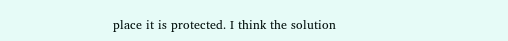place it is protected. I think the solution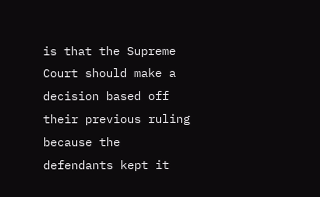is that the Supreme Court should make a decision based off their previous ruling because the defendants kept it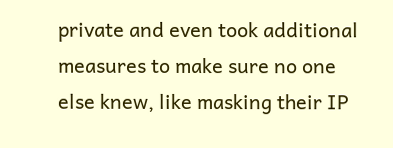private and even took additional measures to make sure no one else knew, like masking their IP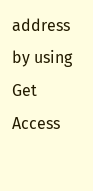address by using
Get Access